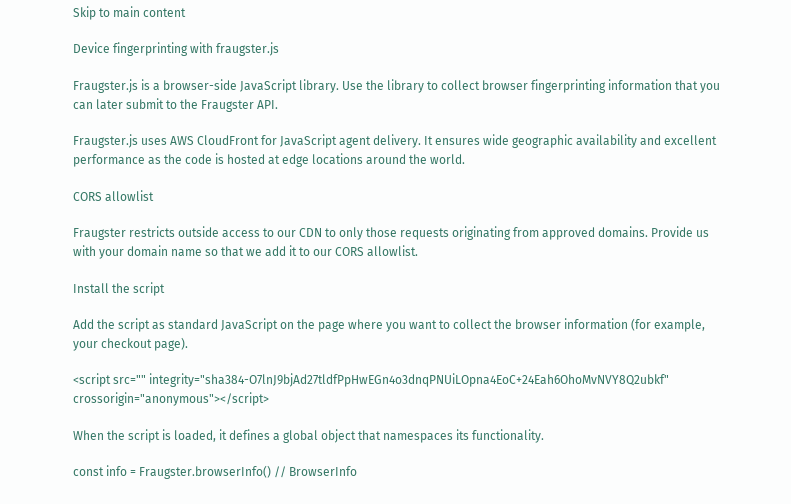Skip to main content

Device fingerprinting with fraugster.js

Fraugster.js is a browser-side JavaScript library. Use the library to collect browser fingerprinting information that you can later submit to the Fraugster API.

Fraugster.js uses AWS CloudFront for JavaScript agent delivery. It ensures wide geographic availability and excellent performance as the code is hosted at edge locations around the world.

CORS allowlist

Fraugster restricts outside access to our CDN to only those requests originating from approved domains. Provide us with your domain name so that we add it to our CORS allowlist.

Install the script

Add the script as standard JavaScript on the page where you want to collect the browser information (for example, your checkout page).

<script src="" integrity="sha384-O7lnJ9bjAd27tldfPpHwEGn4o3dnqPNUiLOpna4EoC+24Eah6OhoMvNVY8Q2ubkf" crossorigin="anonymous"></script>

When the script is loaded, it defines a global object that namespaces its functionality.

const info = Fraugster.browserInfo() // BrowserInfo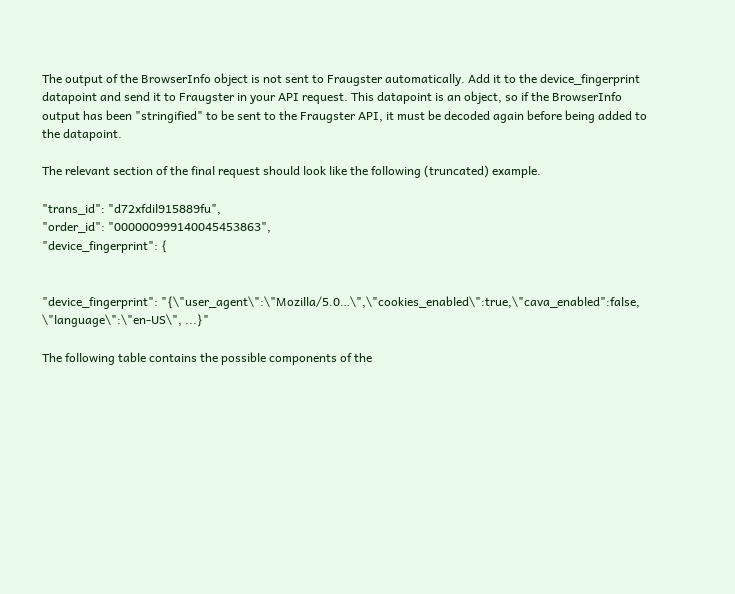The output of the BrowserInfo object is not sent to Fraugster automatically. Add it to the device_fingerprint datapoint and send it to Fraugster in your API request. This datapoint is an object, so if the BrowserInfo output has been "stringified" to be sent to the Fraugster API, it must be decoded again before being added to the datapoint.

The relevant section of the final request should look like the following (truncated) example.

"trans_id": "d72xfdil915889fu",
"order_id": "000000999140045453863",
"device_fingerprint": {


"device_fingerprint": "{\"user_agent\":\"Mozilla/5.0…\",\"cookies_enabled\":true,\"cava_enabled":false,  \"language\":\"en-US\", ...}"

The following table contains the possible components of the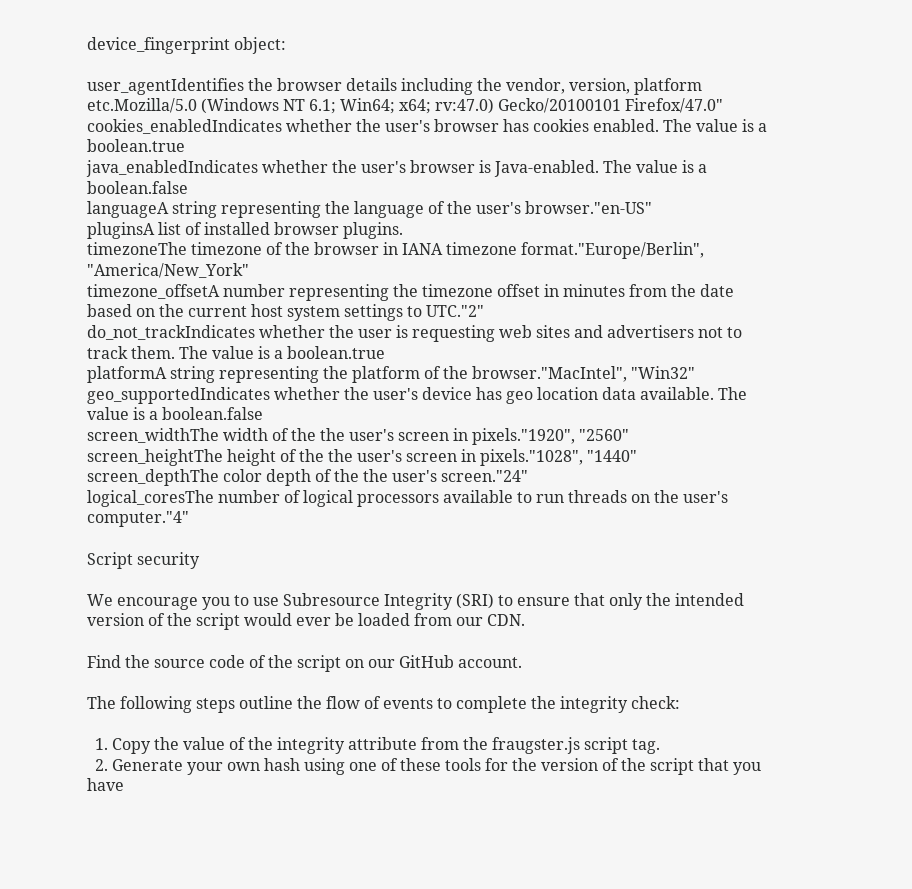device_fingerprint object:

user_agentIdentifies the browser details including the vendor, version, platform etc.Mozilla/5.0 (Windows NT 6.1; Win64; x64; rv:47.0) Gecko/20100101 Firefox/47.0"
cookies_enabledIndicates whether the user's browser has cookies enabled. The value is a boolean.true
java_enabledIndicates whether the user's browser is Java-enabled. The value is a boolean.false
languageA string representing the language of the user's browser."en-US"
pluginsA list of installed browser plugins.
timezoneThe timezone of the browser in IANA timezone format."Europe/Berlin", "America/New_York"
timezone_offsetA number representing the timezone offset in minutes from the date based on the current host system settings to UTC."2"
do_not_trackIndicates whether the user is requesting web sites and advertisers not to track them. The value is a boolean.true
platformA string representing the platform of the browser."MacIntel", "Win32"
geo_supportedIndicates whether the user's device has geo location data available. The value is a boolean.false
screen_widthThe width of the the user's screen in pixels."1920", "2560"
screen_heightThe height of the the user's screen in pixels."1028", "1440"
screen_depthThe color depth of the the user's screen."24"
logical_coresThe number of logical processors available to run threads on the user's computer."4"

Script security

We encourage you to use Subresource Integrity (SRI) to ensure that only the intended version of the script would ever be loaded from our CDN.

Find the source code of the script on our GitHub account.

The following steps outline the flow of events to complete the integrity check:

  1. Copy the value of the integrity attribute from the fraugster.js script tag.
  2. Generate your own hash using one of these tools for the version of the script that you have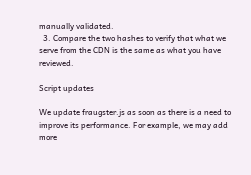manually validated.
  3. Compare the two hashes to verify that what we serve from the CDN is the same as what you have reviewed.

Script updates

We update fraugster.js as soon as there is a need to improve its performance. For example, we may add more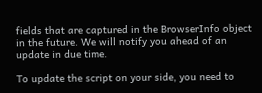fields that are captured in the BrowserInfo object in the future. We will notify you ahead of an update in due time.

To update the script on your side, you need to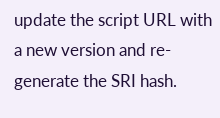update the script URL with a new version and re-generate the SRI hash.